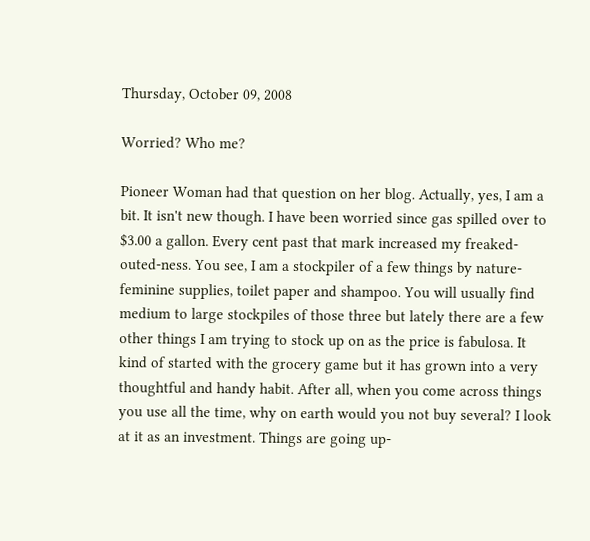Thursday, October 09, 2008

Worried? Who me?

Pioneer Woman had that question on her blog. Actually, yes, I am a bit. It isn't new though. I have been worried since gas spilled over to $3.00 a gallon. Every cent past that mark increased my freaked-outed-ness. You see, I am a stockpiler of a few things by nature-feminine supplies, toilet paper and shampoo. You will usually find medium to large stockpiles of those three but lately there are a few other things I am trying to stock up on as the price is fabulosa. It kind of started with the grocery game but it has grown into a very thoughtful and handy habit. After all, when you come across things you use all the time, why on earth would you not buy several? I look at it as an investment. Things are going up-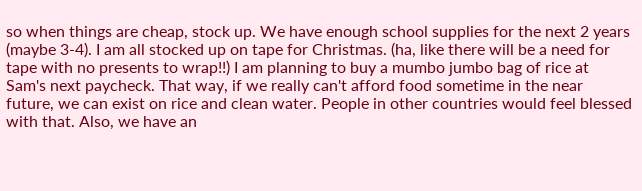so when things are cheap, stock up. We have enough school supplies for the next 2 years (maybe 3-4). I am all stocked up on tape for Christmas. (ha, like there will be a need for tape with no presents to wrap!!) I am planning to buy a mumbo jumbo bag of rice at Sam's next paycheck. That way, if we really can't afford food sometime in the near future, we can exist on rice and clean water. People in other countries would feel blessed with that. Also, we have an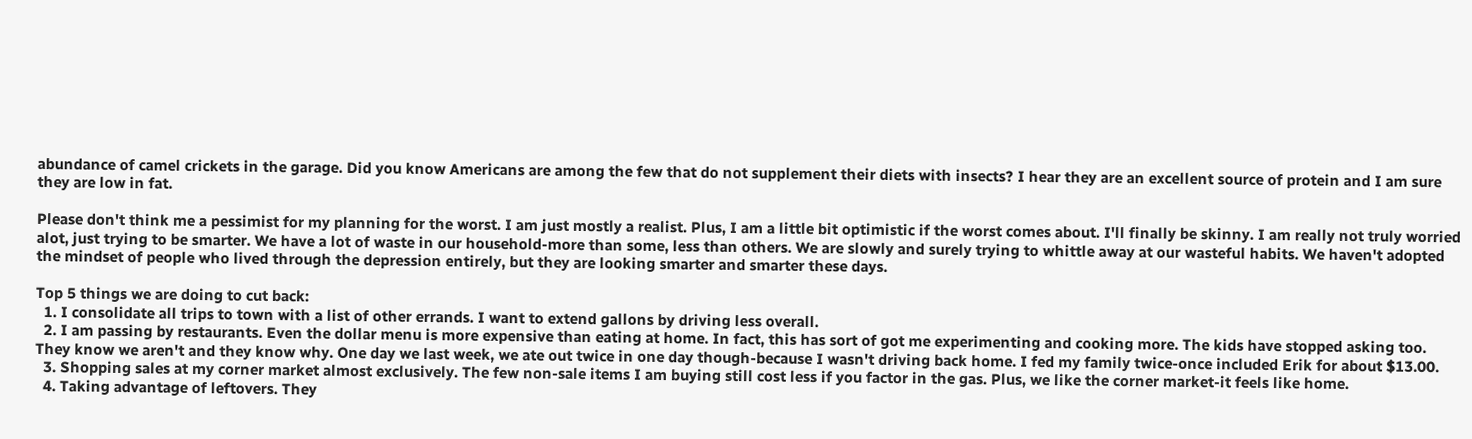abundance of camel crickets in the garage. Did you know Americans are among the few that do not supplement their diets with insects? I hear they are an excellent source of protein and I am sure they are low in fat.

Please don't think me a pessimist for my planning for the worst. I am just mostly a realist. Plus, I am a little bit optimistic if the worst comes about. I'll finally be skinny. I am really not truly worried alot, just trying to be smarter. We have a lot of waste in our household-more than some, less than others. We are slowly and surely trying to whittle away at our wasteful habits. We haven't adopted the mindset of people who lived through the depression entirely, but they are looking smarter and smarter these days.

Top 5 things we are doing to cut back:
  1. I consolidate all trips to town with a list of other errands. I want to extend gallons by driving less overall.
  2. I am passing by restaurants. Even the dollar menu is more expensive than eating at home. In fact, this has sort of got me experimenting and cooking more. The kids have stopped asking too. They know we aren't and they know why. One day we last week, we ate out twice in one day though-because I wasn't driving back home. I fed my family twice-once included Erik for about $13.00.
  3. Shopping sales at my corner market almost exclusively. The few non-sale items I am buying still cost less if you factor in the gas. Plus, we like the corner market-it feels like home.
  4. Taking advantage of leftovers. They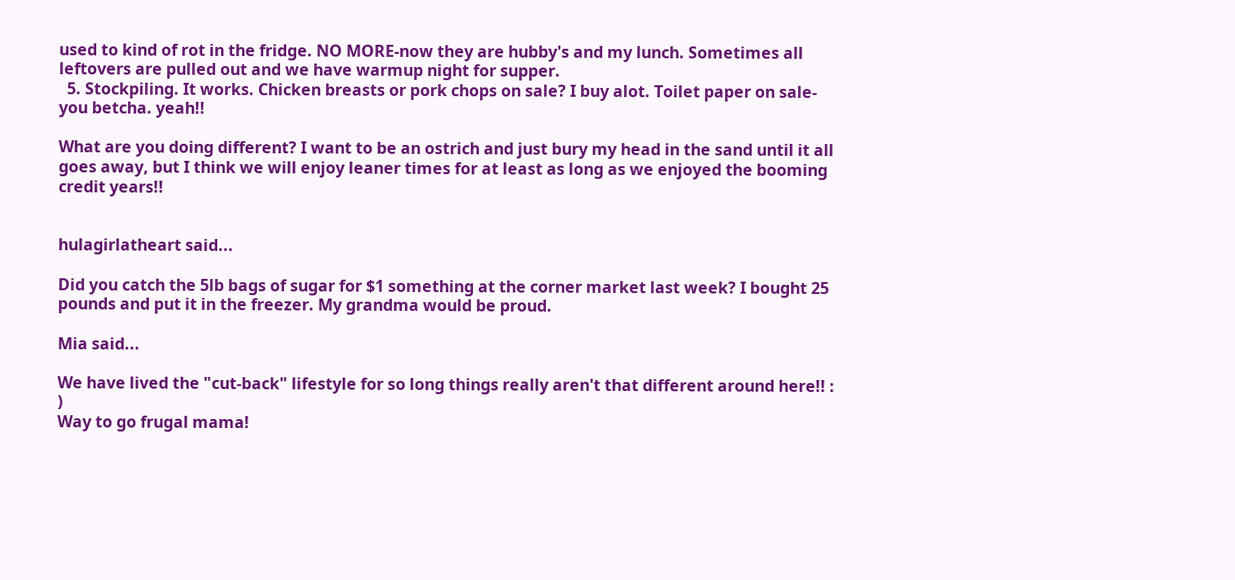used to kind of rot in the fridge. NO MORE-now they are hubby's and my lunch. Sometimes all leftovers are pulled out and we have warmup night for supper.
  5. Stockpiling. It works. Chicken breasts or pork chops on sale? I buy alot. Toilet paper on sale-you betcha. yeah!!

What are you doing different? I want to be an ostrich and just bury my head in the sand until it all goes away, but I think we will enjoy leaner times for at least as long as we enjoyed the booming credit years!!


hulagirlatheart said...

Did you catch the 5lb bags of sugar for $1 something at the corner market last week? I bought 25 pounds and put it in the freezer. My grandma would be proud.

Mia said...

We have lived the "cut-back" lifestyle for so long things really aren't that different around here!! : )
Way to go frugal mama!